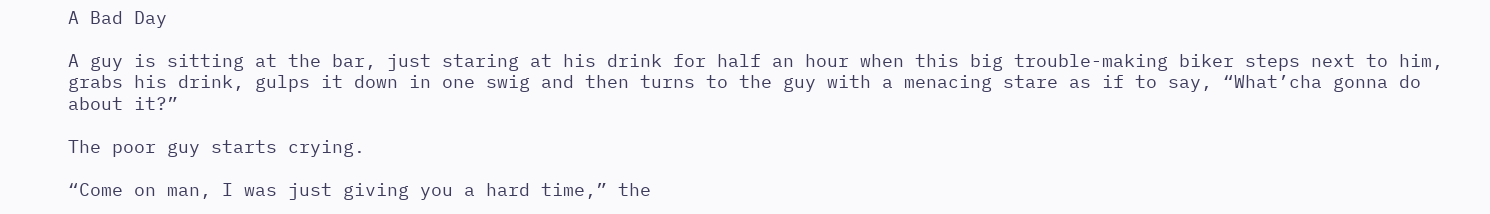A Bad Day

A guy is sitting at the bar, just staring at his drink for half an hour when this big trouble-making biker steps next to him, grabs his drink, gulps it down in one swig and then turns to the guy with a menacing stare as if to say, “What’cha gonna do about it?”

The poor guy starts crying.

“Come on man, I was just giving you a hard time,” the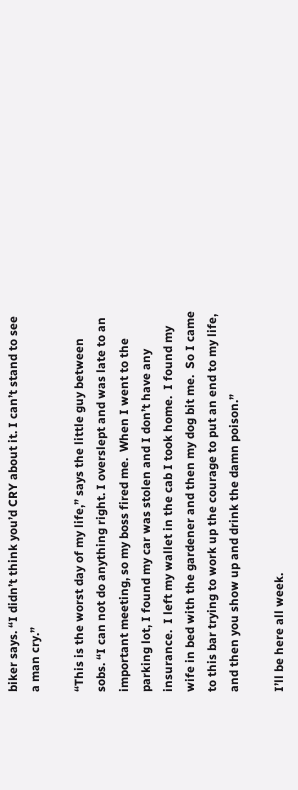biker says. “I didn’t think you’d CRY about it. I can’t stand to see a man cry.”

“This is the worst day of my life,” says the little guy between sobs. “I can not do anything right. I overslept and was late to an important meeting, so my boss fired me.  When I went to the parking lot, I found my car was stolen and I don’t have any insurance.  I left my wallet in the cab I took home.  I found my wife in bed with the gardener and then my dog bit me.  So I came to this bar trying to work up the courage to put an end to my life, and then you show up and drink the damn poison.”

I’ll be here all week.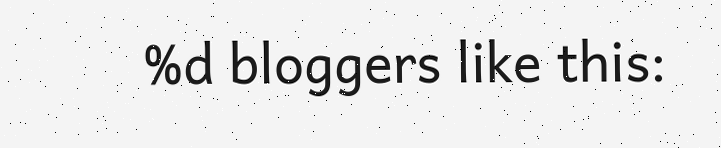%d bloggers like this: